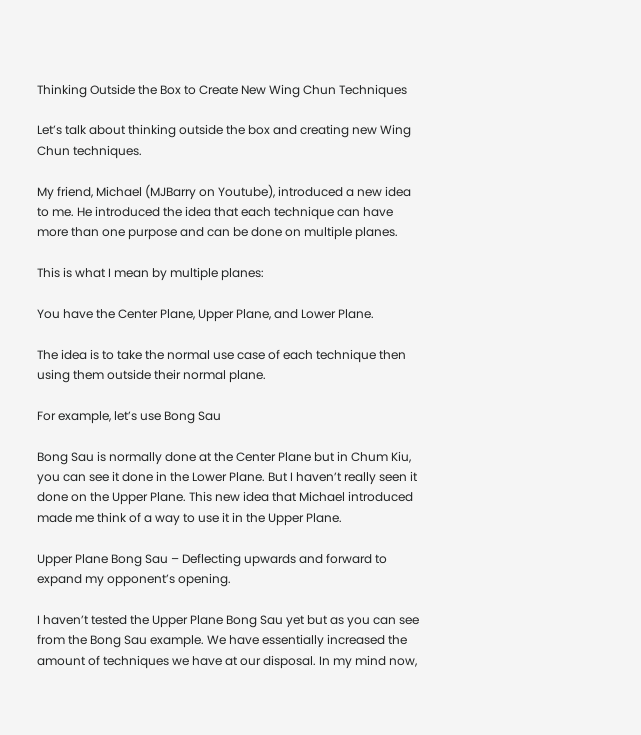Thinking Outside the Box to Create New Wing Chun Techniques

Let’s talk about thinking outside the box and creating new Wing Chun techniques.

My friend, Michael (MJBarry on Youtube), introduced a new idea to me. He introduced the idea that each technique can have more than one purpose and can be done on multiple planes.

This is what I mean by multiple planes:

You have the Center Plane, Upper Plane, and Lower Plane.

The idea is to take the normal use case of each technique then using them outside their normal plane.

For example, let’s use Bong Sau

Bong Sau is normally done at the Center Plane but in Chum Kiu, you can see it done in the Lower Plane. But I haven’t really seen it done on the Upper Plane. This new idea that Michael introduced made me think of a way to use it in the Upper Plane.

Upper Plane Bong Sau – Deflecting upwards and forward to expand my opponent’s opening.

I haven’t tested the Upper Plane Bong Sau yet but as you can see from the Bong Sau example. We have essentially increased the amount of techniques we have at our disposal. In my mind now,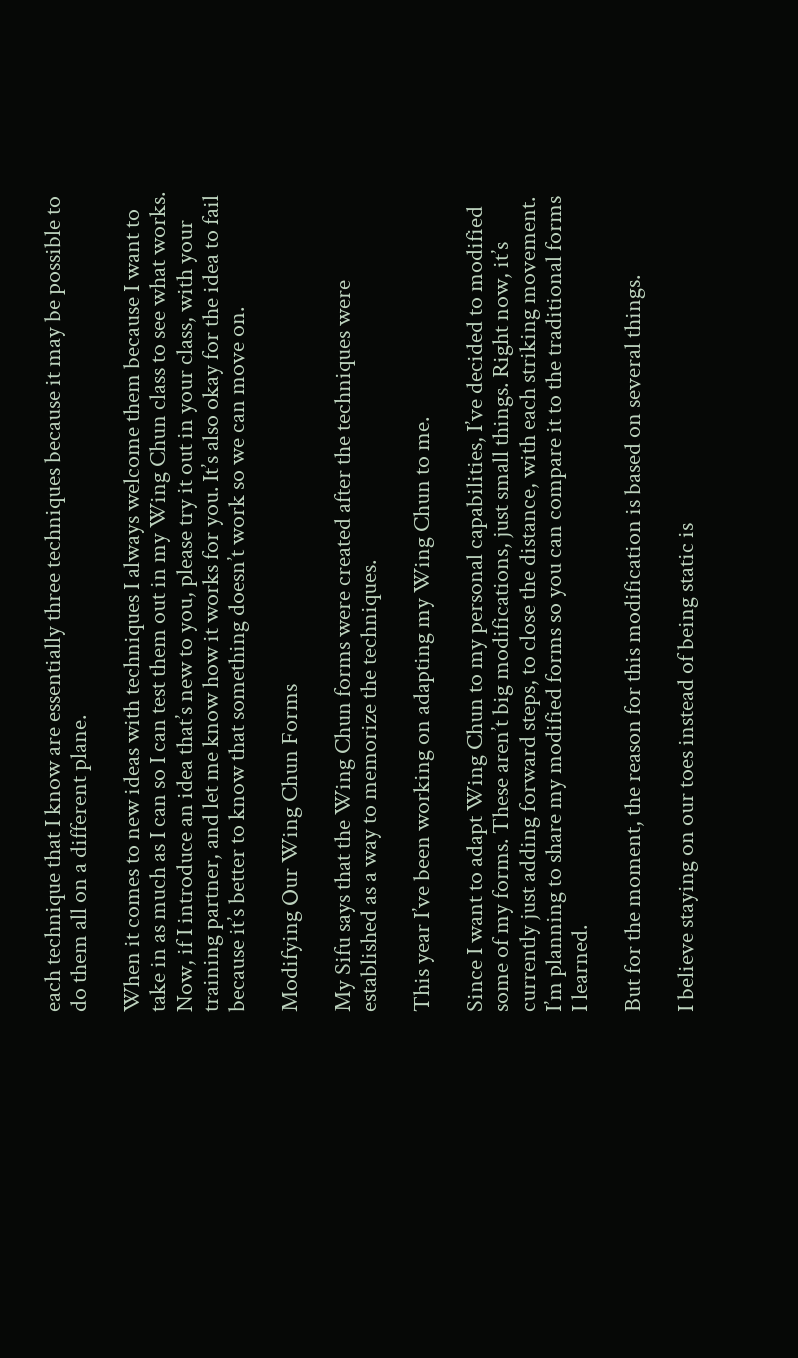each technique that I know are essentially three techniques because it may be possible to do them all on a different plane.

When it comes to new ideas with techniques I always welcome them because I want to take in as much as I can so I can test them out in my Wing Chun class to see what works. Now, if I introduce an idea that’s new to you, please try it out in your class, with your training partner, and let me know how it works for you. It’s also okay for the idea to fail because it’s better to know that something doesn’t work so we can move on.

Modifying Our Wing Chun Forms

My Sifu says that the Wing Chun forms were created after the techniques were established as a way to memorize the techniques.

This year I’ve been working on adapting my Wing Chun to me.

Since I want to adapt Wing Chun to my personal capabilities, I’ve decided to modified some of my forms. These aren’t big modifications, just small things. Right now, it’s currently just adding forward steps, to close the distance, with each striking movement. I’m planning to share my modified forms so you can compare it to the traditional forms I learned.

But for the moment, the reason for this modification is based on several things.

I believe staying on our toes instead of being static is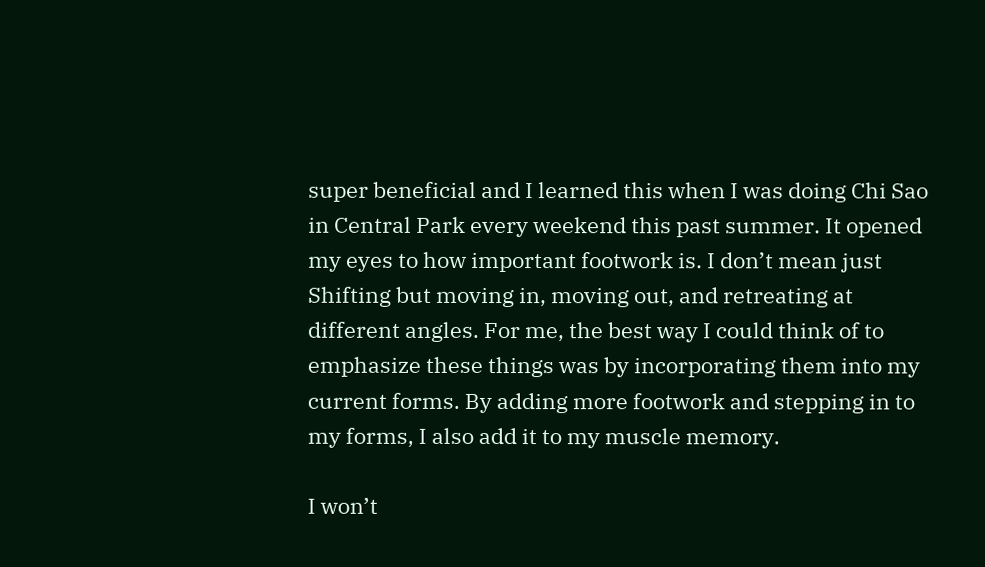super beneficial and I learned this when I was doing Chi Sao in Central Park every weekend this past summer. It opened my eyes to how important footwork is. I don’t mean just Shifting but moving in, moving out, and retreating at different angles. For me, the best way I could think of to emphasize these things was by incorporating them into my current forms. By adding more footwork and stepping in to my forms, I also add it to my muscle memory.

I won’t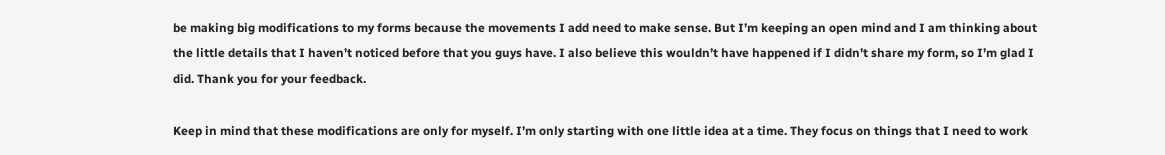be making big modifications to my forms because the movements I add need to make sense. But I’m keeping an open mind and I am thinking about the little details that I haven’t noticed before that you guys have. I also believe this wouldn’t have happened if I didn’t share my form, so I’m glad I did. Thank you for your feedback.

Keep in mind that these modifications are only for myself. I’m only starting with one little idea at a time. They focus on things that I need to work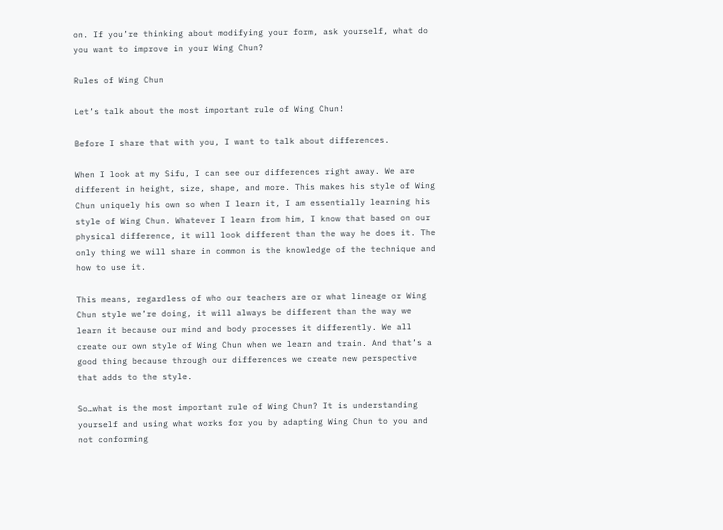on. If you’re thinking about modifying your form, ask yourself, what do you want to improve in your Wing Chun?

Rules of Wing Chun

Let’s talk about the most important rule of Wing Chun!

Before I share that with you, I want to talk about differences.

When I look at my Sifu, I can see our differences right away. We are different in height, size, shape, and more. This makes his style of Wing Chun uniquely his own so when I learn it, I am essentially learning his style of Wing Chun. Whatever I learn from him, I know that based on our physical difference, it will look different than the way he does it. The only thing we will share in common is the knowledge of the technique and how to use it.

This means, regardless of who our teachers are or what lineage or Wing Chun style we’re doing, it will always be different than the way we learn it because our mind and body processes it differently. We all create our own style of Wing Chun when we learn and train. And that’s a good thing because through our differences we create new perspective that adds to the style.

So…what is the most important rule of Wing Chun? It is understanding yourself and using what works for you by adapting Wing Chun to you and not conforming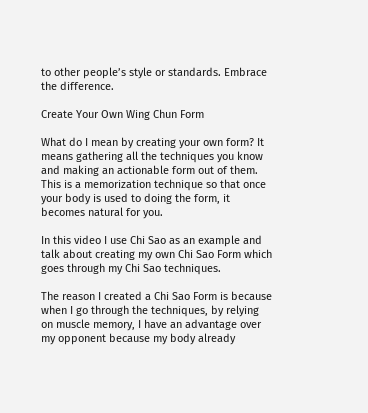to other people’s style or standards. Embrace the difference.

Create Your Own Wing Chun Form

What do I mean by creating your own form? It means gathering all the techniques you know and making an actionable form out of them. This is a memorization technique so that once your body is used to doing the form, it becomes natural for you.

In this video I use Chi Sao as an example and talk about creating my own Chi Sao Form which goes through my Chi Sao techniques.

The reason I created a Chi Sao Form is because when I go through the techniques, by relying on muscle memory, I have an advantage over my opponent because my body already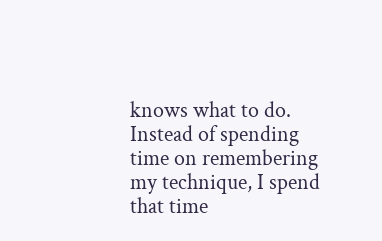knows what to do. Instead of spending time on remembering my technique, I spend that time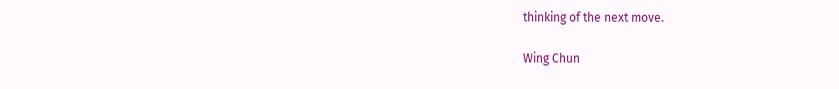thinking of the next move.

Wing Chun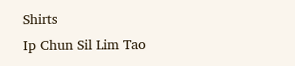Shirts
Ip Chun Sil Lim Tao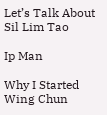Let’s Talk About Sil Lim Tao

Ip Man

Why I Started Wing Chun